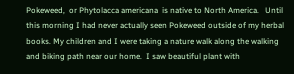Pokeweed,  or Phytolacca americana  is native to North America.   Until this morning I had never actually seen Pokeweed outside of my herbal books. My children and I were taking a nature walk along the walking and biking path near our home.  I saw beautiful plant with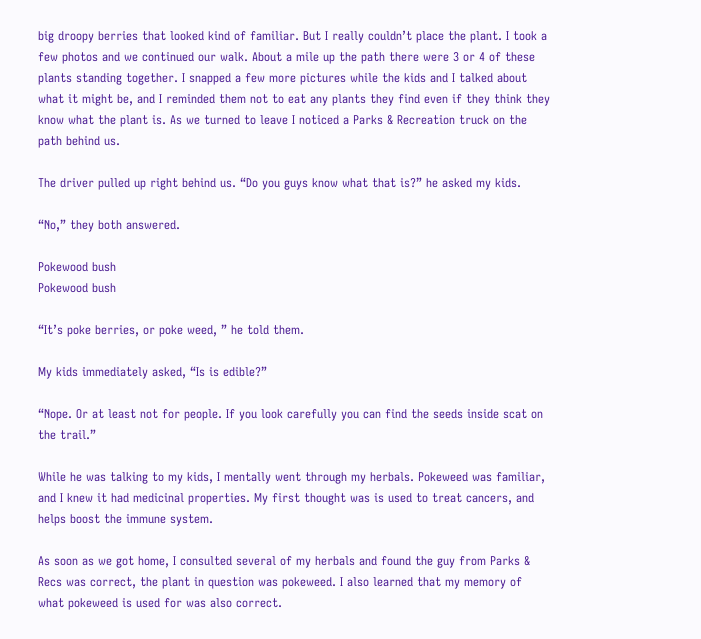big droopy berries that looked kind of familiar. But I really couldn’t place the plant. I took a few photos and we continued our walk. About a mile up the path there were 3 or 4 of these plants standing together. I snapped a few more pictures while the kids and I talked about what it might be, and I reminded them not to eat any plants they find even if they think they know what the plant is. As we turned to leave I noticed a Parks & Recreation truck on the path behind us.

The driver pulled up right behind us. “Do you guys know what that is?” he asked my kids.

“No,” they both answered.

Pokewood bush
Pokewood bush

“It’s poke berries, or poke weed, ” he told them.

My kids immediately asked, “Is is edible?”

“Nope. Or at least not for people. If you look carefully you can find the seeds inside scat on the trail.”

While he was talking to my kids, I mentally went through my herbals. Pokeweed was familiar, and I knew it had medicinal properties. My first thought was is used to treat cancers, and helps boost the immune system.

As soon as we got home, I consulted several of my herbals and found the guy from Parks & Recs was correct, the plant in question was pokeweed. I also learned that my memory of what pokeweed is used for was also correct.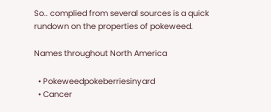So.. complied from several sources is a quick rundown on the properties of pokeweed.

Names throughout North America

  • Pokeweedpokeberriesinyard
  • Cancer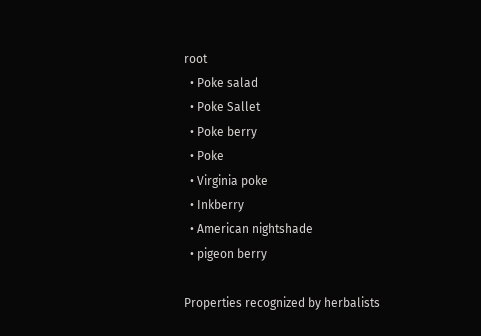root
  • Poke salad
  • Poke Sallet
  • Poke berry
  • Poke
  • Virginia poke
  • Inkberry
  • American nightshade
  • pigeon berry

Properties recognized by herbalists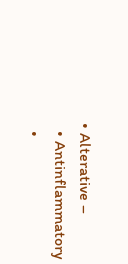• Alterative –
  • Antinflammatory
  •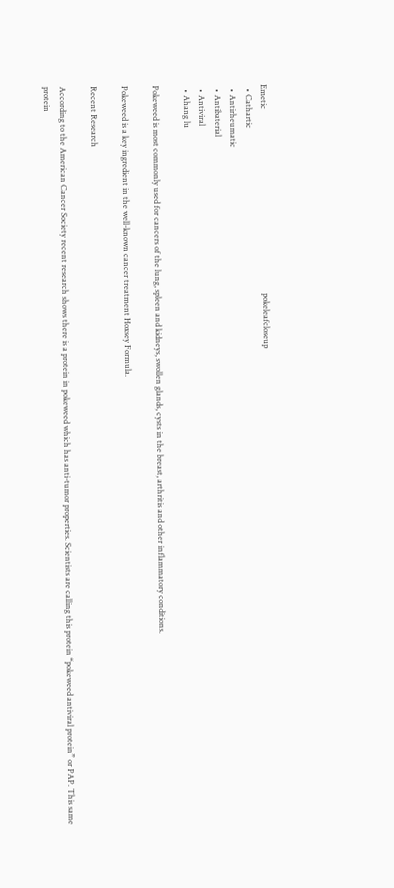Emetic                                                                                            pokeleafcloseup
  • Cathartic
  • Antirheumatic
  • Antibaterial
  • Antiviral
  • Ahang lu

Pokeweed is most commonly used for cancers of the lung, spleen and kidneys, swollen glands, cysts in the breast, arthritis and other inflammatory conditions.

Pokeweed is a key ingredient in the well-known cancer treatment Hoxsey Formula.

Recent Research

According to the American Cancer Society recent research shows there is a protein in pokeweed which has anti-tumor properties. Scientists are calling this protein “pokeweed antiviral protein” or PAP. This same protein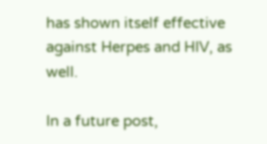has shown itself effective against Herpes and HIV, as well.

In a future post,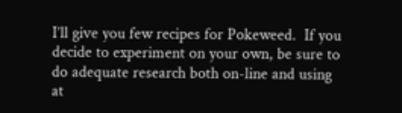I’ll give you few recipes for Pokeweed.  If you decide to experiment on your own, be sure to do adequate research both on-line and using at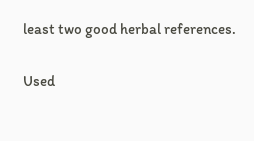least two good herbal references.

Used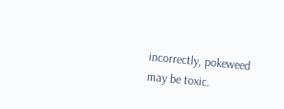incorrectly, pokeweed may be toxic.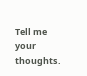Tell me your thoughts.